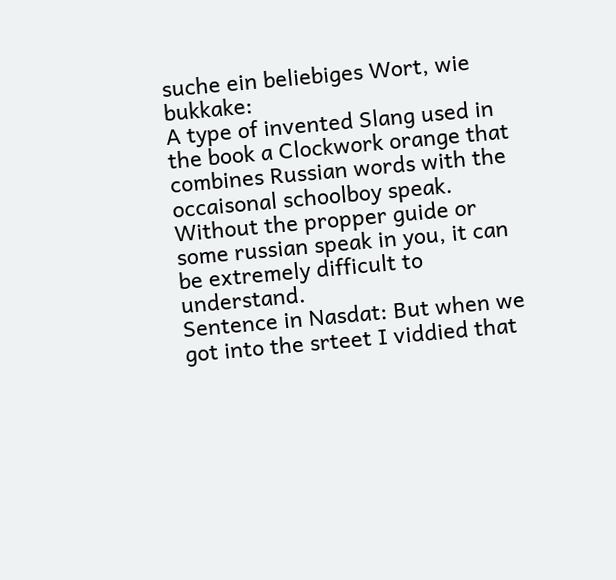suche ein beliebiges Wort, wie bukkake:
A type of invented Slang used in the book a Clockwork orange that combines Russian words with the occaisonal schoolboy speak. Without the propper guide or some russian speak in you, it can be extremely difficult to understand.
Sentence in Nasdat: But when we got into the srteet I viddied that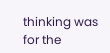thinking was for the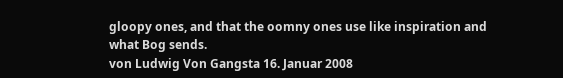gloopy ones, and that the oomny ones use like inspiration and what Bog sends.
von Ludwig Von Gangsta 16. Januar 2008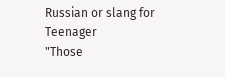Russian or slang for Teenager
"Those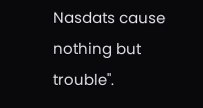Nasdats cause nothing but trouble".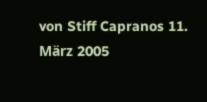von Stiff Capranos 11. März 2005